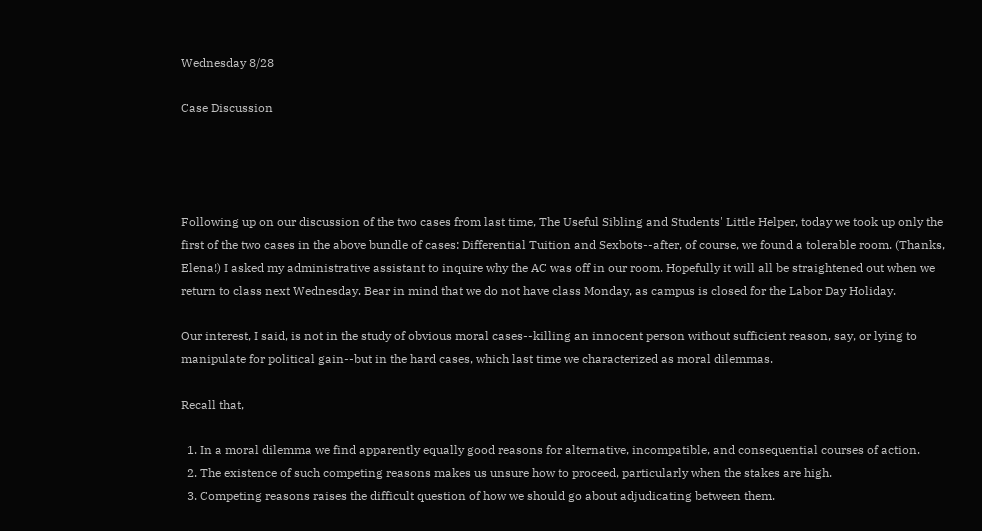Wednesday 8/28

Case Discussion




Following up on our discussion of the two cases from last time, The Useful Sibling and Students' Little Helper, today we took up only the first of the two cases in the above bundle of cases: Differential Tuition and Sexbots--after, of course, we found a tolerable room. (Thanks, Elena!) I asked my administrative assistant to inquire why the AC was off in our room. Hopefully it will all be straightened out when we return to class next Wednesday. Bear in mind that we do not have class Monday, as campus is closed for the Labor Day Holiday.

Our interest, I said, is not in the study of obvious moral cases--killing an innocent person without sufficient reason, say, or lying to manipulate for political gain--but in the hard cases, which last time we characterized as moral dilemmas.

Recall that,

  1. In a moral dilemma we find apparently equally good reasons for alternative, incompatible, and consequential courses of action.
  2. The existence of such competing reasons makes us unsure how to proceed, particularly when the stakes are high.
  3. Competing reasons raises the difficult question of how we should go about adjudicating between them.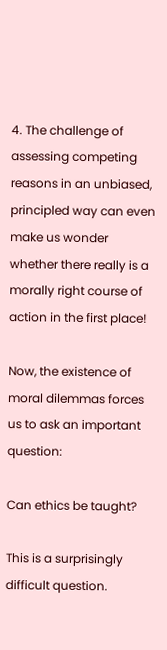4. The challenge of assessing competing reasons in an unbiased, principled way can even make us wonder whether there really is a morally right course of action in the first place!

Now, the existence of moral dilemmas forces us to ask an important question:

Can ethics be taught?

This is a surprisingly difficult question.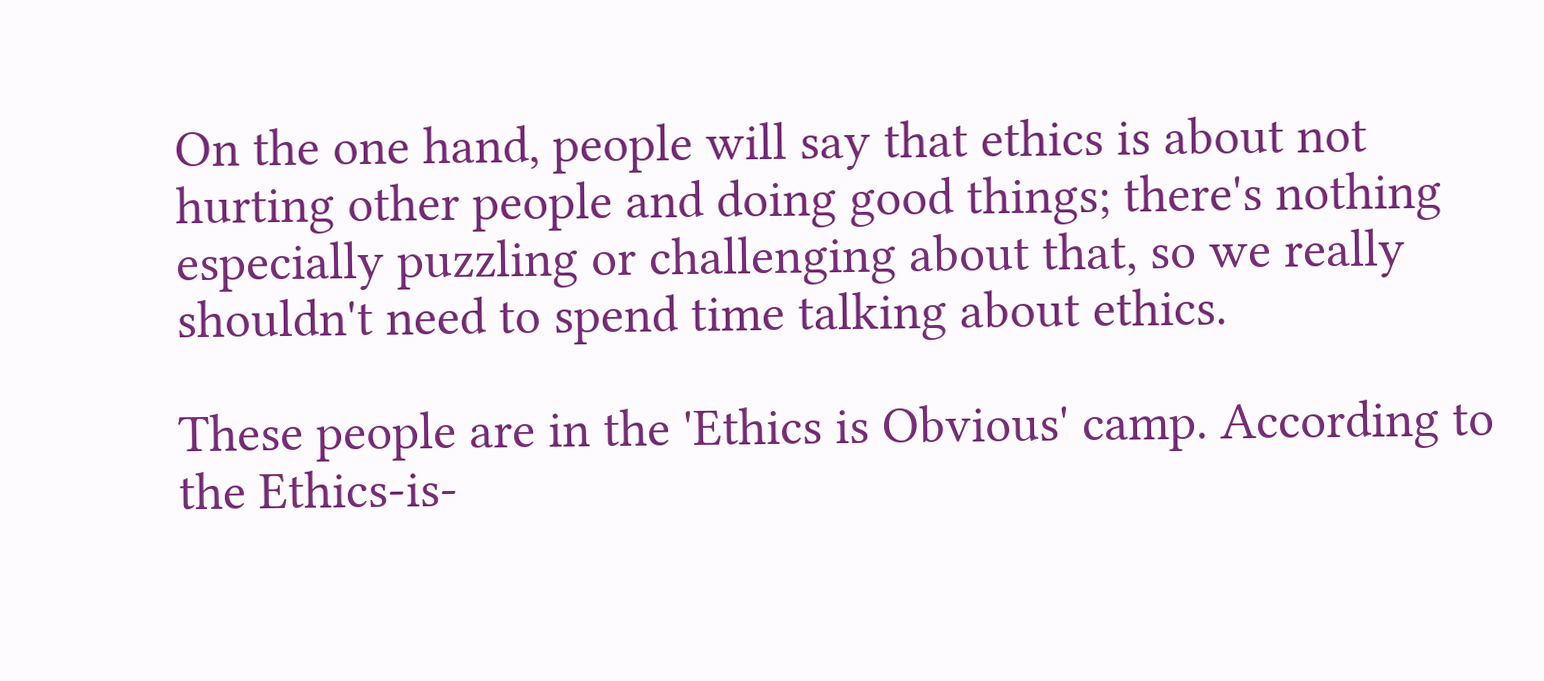On the one hand, people will say that ethics is about not hurting other people and doing good things; there's nothing especially puzzling or challenging about that, so we really shouldn't need to spend time talking about ethics.

These people are in the 'Ethics is Obvious' camp. According to the Ethics-is-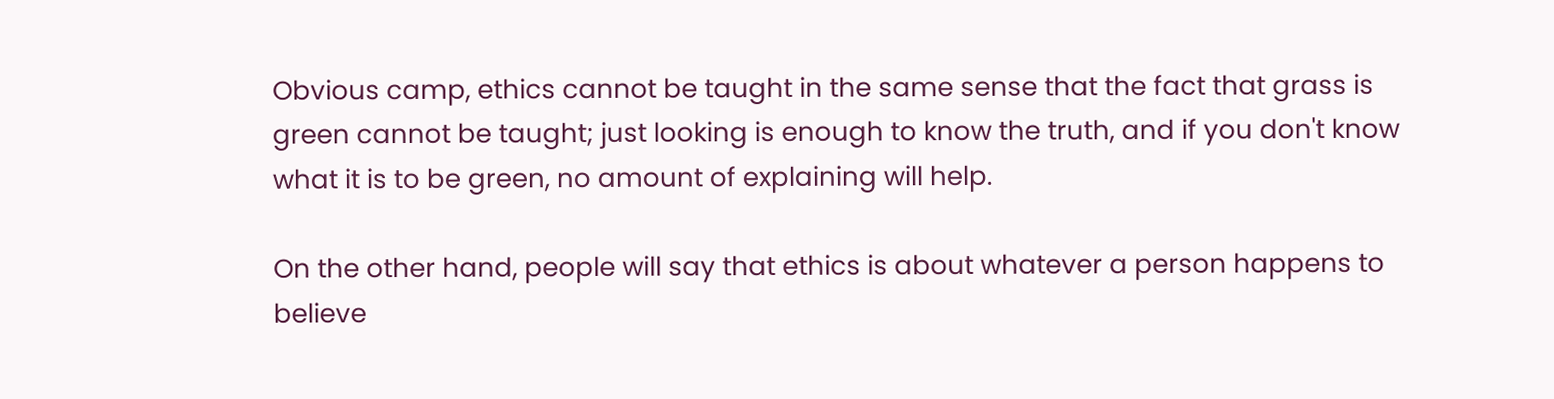Obvious camp, ethics cannot be taught in the same sense that the fact that grass is green cannot be taught; just looking is enough to know the truth, and if you don't know what it is to be green, no amount of explaining will help.

On the other hand, people will say that ethics is about whatever a person happens to believe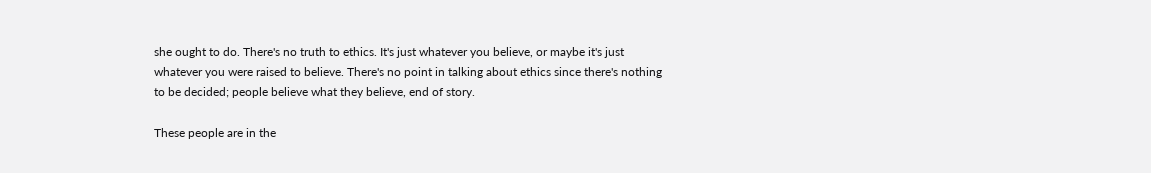she ought to do. There's no truth to ethics. It's just whatever you believe, or maybe it's just whatever you were raised to believe. There's no point in talking about ethics since there's nothing to be decided; people believe what they believe, end of story.

These people are in the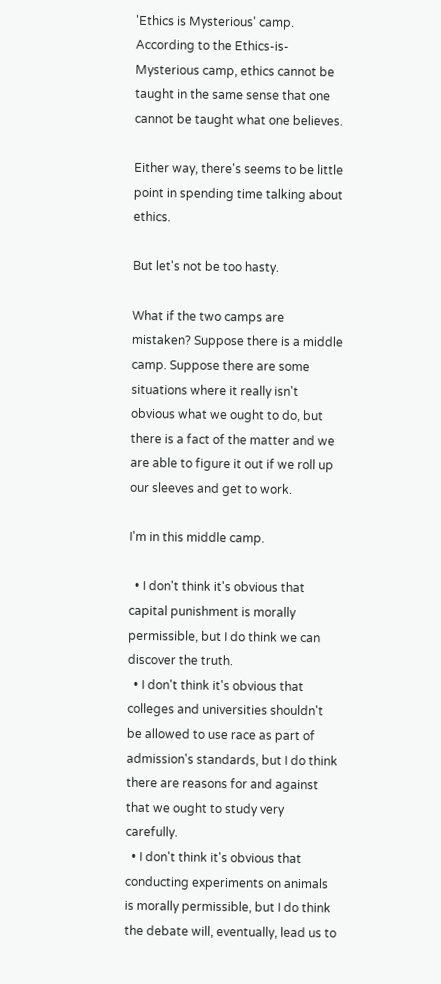'Ethics is Mysterious' camp. According to the Ethics-is-Mysterious camp, ethics cannot be taught in the same sense that one cannot be taught what one believes.

Either way, there's seems to be little point in spending time talking about ethics.

But let's not be too hasty.

What if the two camps are mistaken? Suppose there is a middle camp. Suppose there are some situations where it really isn't obvious what we ought to do, but there is a fact of the matter and we are able to figure it out if we roll up our sleeves and get to work.

I'm in this middle camp.

  • I don't think it's obvious that capital punishment is morally permissible, but I do think we can discover the truth.
  • I don't think it's obvious that colleges and universities shouldn't be allowed to use race as part of admission's standards, but I do think there are reasons for and against that we ought to study very carefully.
  • I don't think it's obvious that conducting experiments on animals is morally permissible, but I do think the debate will, eventually, lead us to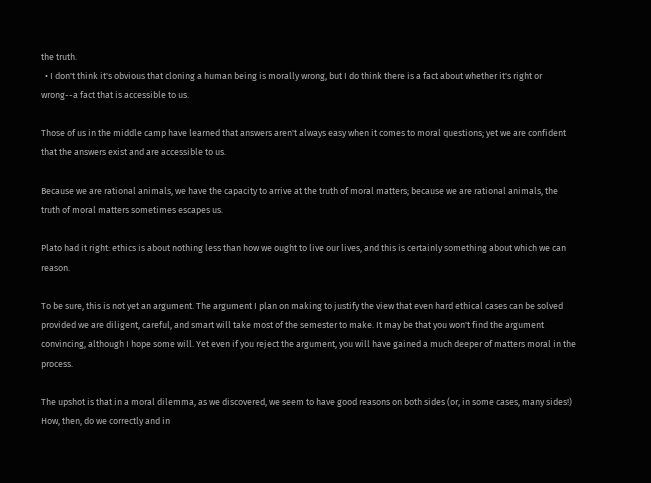the truth.
  • I don't think it's obvious that cloning a human being is morally wrong, but I do think there is a fact about whether it's right or wrong--a fact that is accessible to us.

Those of us in the middle camp have learned that answers aren't always easy when it comes to moral questions; yet we are confident that the answers exist and are accessible to us.

Because we are rational animals, we have the capacity to arrive at the truth of moral matters; because we are rational animals, the truth of moral matters sometimes escapes us.

Plato had it right: ethics is about nothing less than how we ought to live our lives, and this is certainly something about which we can reason.

To be sure, this is not yet an argument. The argument I plan on making to justify the view that even hard ethical cases can be solved provided we are diligent, careful, and smart will take most of the semester to make. It may be that you won't find the argument convincing, although I hope some will. Yet even if you reject the argument, you will have gained a much deeper of matters moral in the process.

The upshot is that in a moral dilemma, as we discovered, we seem to have good reasons on both sides (or, in some cases, many sides!) How, then, do we correctly and in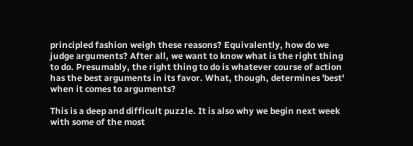principled fashion weigh these reasons? Equivalently, how do we judge arguments? After all, we want to know what is the right thing to do. Presumably, the right thing to do is whatever course of action has the best arguments in its favor. What, though, determines 'best' when it comes to arguments?

This is a deep and difficult puzzle. It is also why we begin next week with some of the most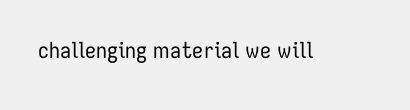challenging material we will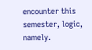encounter this semester, logic, namely.